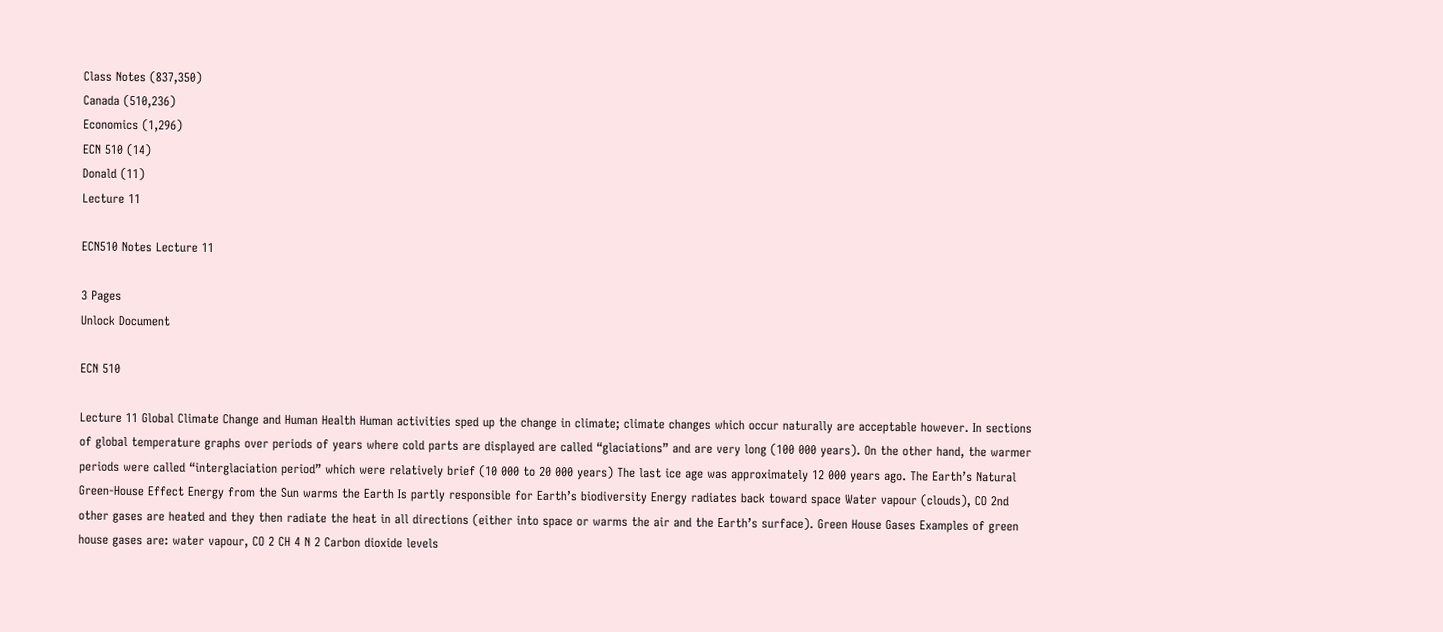Class Notes (837,350)
Canada (510,236)
Economics (1,296)
ECN 510 (14)
Donald (11)
Lecture 11

ECN510 Notes Lecture 11

3 Pages
Unlock Document

ECN 510

Lecture 11 Global Climate Change and Human Health Human activities sped up the change in climate; climate changes which occur naturally are acceptable however. In sections of global temperature graphs over periods of years where cold parts are displayed are called “glaciations” and are very long (100 000 years). On the other hand, the warmer periods were called “interglaciation period” which were relatively brief (10 000 to 20 000 years) The last ice age was approximately 12 000 years ago. The Earth’s Natural Green-House Effect Energy from the Sun warms the Earth Is partly responsible for Earth’s biodiversity Energy radiates back toward space Water vapour (clouds), CO 2nd other gases are heated and they then radiate the heat in all directions (either into space or warms the air and the Earth’s surface). Green House Gases Examples of green house gases are: water vapour, CO 2 CH 4 N 2 Carbon dioxide levels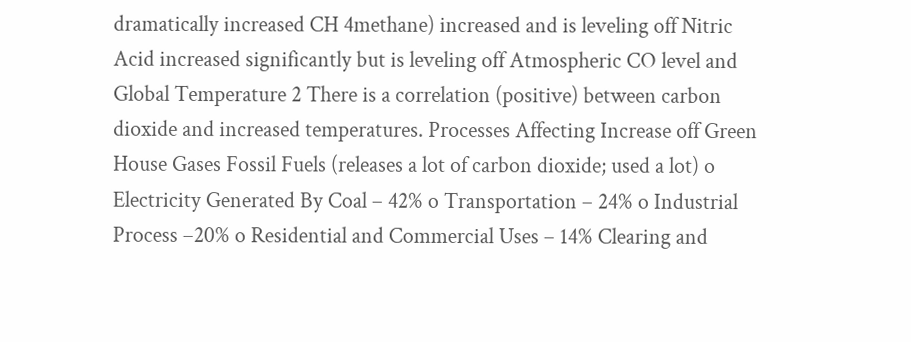dramatically increased CH 4methane) increased and is leveling off Nitric Acid increased significantly but is leveling off Atmospheric CO level and Global Temperature 2 There is a correlation (positive) between carbon dioxide and increased temperatures. Processes Affecting Increase off Green House Gases Fossil Fuels (releases a lot of carbon dioxide; used a lot) o Electricity Generated By Coal – 42% o Transportation – 24% o Industrial Process –20% o Residential and Commercial Uses – 14% Clearing and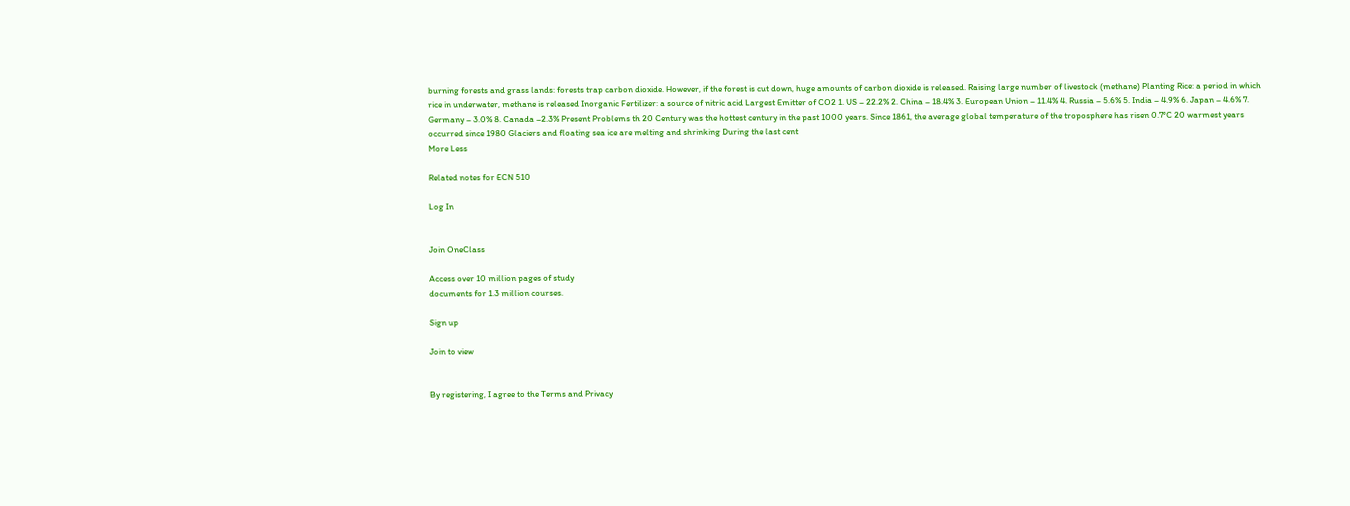burning forests and grass lands: forests trap carbon dioxide. However, if the forest is cut down, huge amounts of carbon dioxide is released. Raising large number of livestock (methane) Planting Rice: a period in which rice in underwater, methane is released Inorganic Fertilizer: a source of nitric acid Largest Emitter of CO2 1. US – 22.2% 2. China – 18.4% 3. European Union – 11.4% 4. Russia – 5.6% 5. India – 4.9% 6. Japan – 4.6% 7. Germany – 3.0% 8. Canada –2.3% Present Problems th 20 Century was the hottest century in the past 1000 years. Since 1861, the average global temperature of the troposphere has risen 0.7°C 20 warmest years occurred since 1980 Glaciers and floating sea ice are melting and shrinking During the last cent
More Less

Related notes for ECN 510

Log In


Join OneClass

Access over 10 million pages of study
documents for 1.3 million courses.

Sign up

Join to view


By registering, I agree to the Terms and Privacy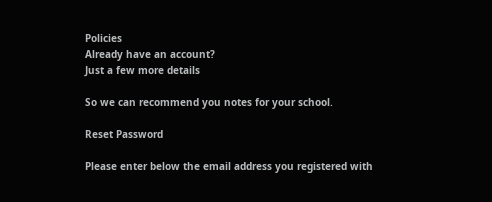Policies
Already have an account?
Just a few more details

So we can recommend you notes for your school.

Reset Password

Please enter below the email address you registered with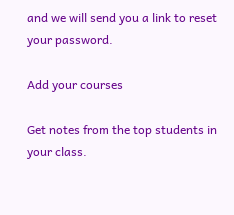and we will send you a link to reset your password.

Add your courses

Get notes from the top students in your class.